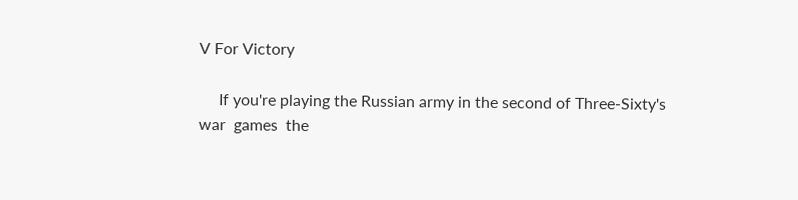V For Victory

     If you're playing the Russian army in the second of Three-Sixty's
war  games  the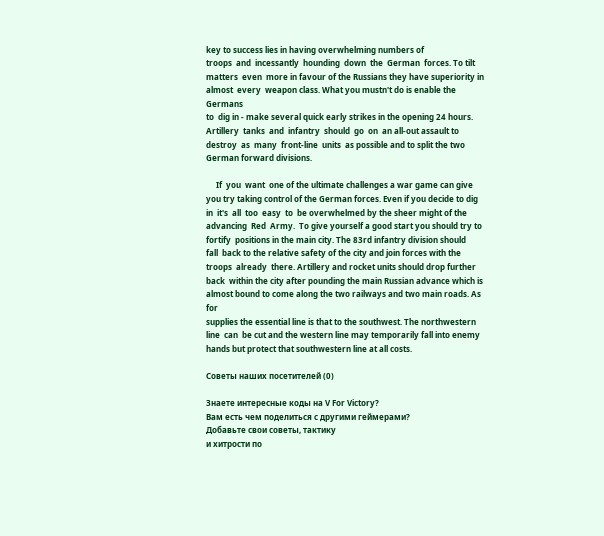key to success lies in having overwhelming numbers of
troops  and  incessantly  hounding  down  the  German  forces. To tilt
matters  even  more in favour of the Russians they have superiority in
almost  every  weapon class. What you mustn't do is enable the Germans
to  dig in - make several quick early strikes in the opening 24 hours.
Artillery  tanks  and  infantry  should  go  on  an all-out assault to
destroy  as  many  front-line  units  as possible and to split the two
German forward divisions.

     If  you  want  one of the ultimate challenges a war game can give
you try taking control of the German forces. Even if you decide to dig
in  it's  all  too  easy  to  be overwhelmed by the sheer might of the
advancing  Red  Army.  To give yourself a good start you should try to
fortify  positions in the main city. The 83rd infantry division should
fall  back to the relative safety of the city and join forces with the
troops  already  there. Artillery and rocket units should drop further
back  within the city after pounding the main Russian advance which is
almost bound to come along the two railways and two main roads. As for
supplies the essential line is that to the southwest. The northwestern
line  can  be cut and the western line may temporarily fall into enemy
hands but protect that southwestern line at all costs.

Советы наших посетителей (0)

Знаете интересные коды на V For Victory?
Вам есть чем поделиться с другими геймерами?
Добавьте свои советы, тактику
и хитрости по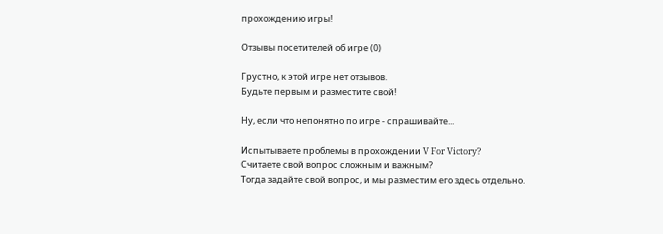прохождению игры!

Отзывы посетителей об игре (0)

Грустно, к этой игре нет отзывов.
Будьте первым и разместите свой!

Ну, если что непонятно по игре - спрашивайте...

Испытываете проблемы в прохождении V For Victory?
Считаете свой вопрос сложным и важным?
Тогда задайте свой вопрос, и мы разместим его здесь отдельно.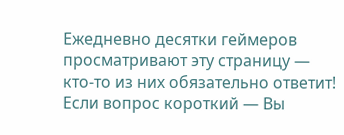Ежедневно десятки геймеров просматривают эту страницу —
кто-то из них обязательно ответит!
Если вопрос короткий — Вы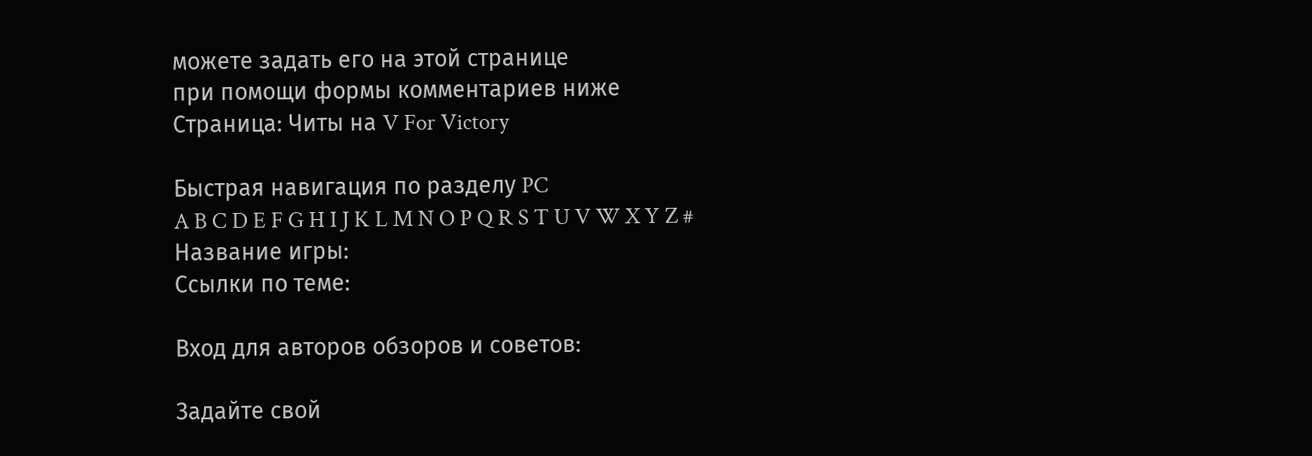можете задать его на этой странице
при помощи формы комментариев ниже
Страница: Читы на V For Victory

Быстрая навигация по разделу PC
A B C D E F G H I J K L M N O P Q R S T U V W X Y Z #
Название игры:
Ссылки по теме:

Вход для авторов обзоров и советов:

Задайте свой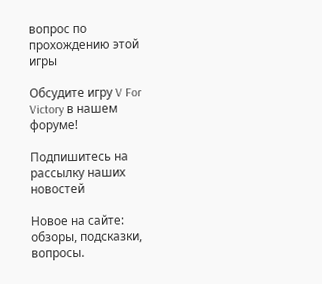вопрос по прохождению этой игры

Обсудите игру V For Victory в нашем форуме!

Подпишитесь на рассылку наших новостей

Новое на сайте: обзоры, подсказки, вопросы.